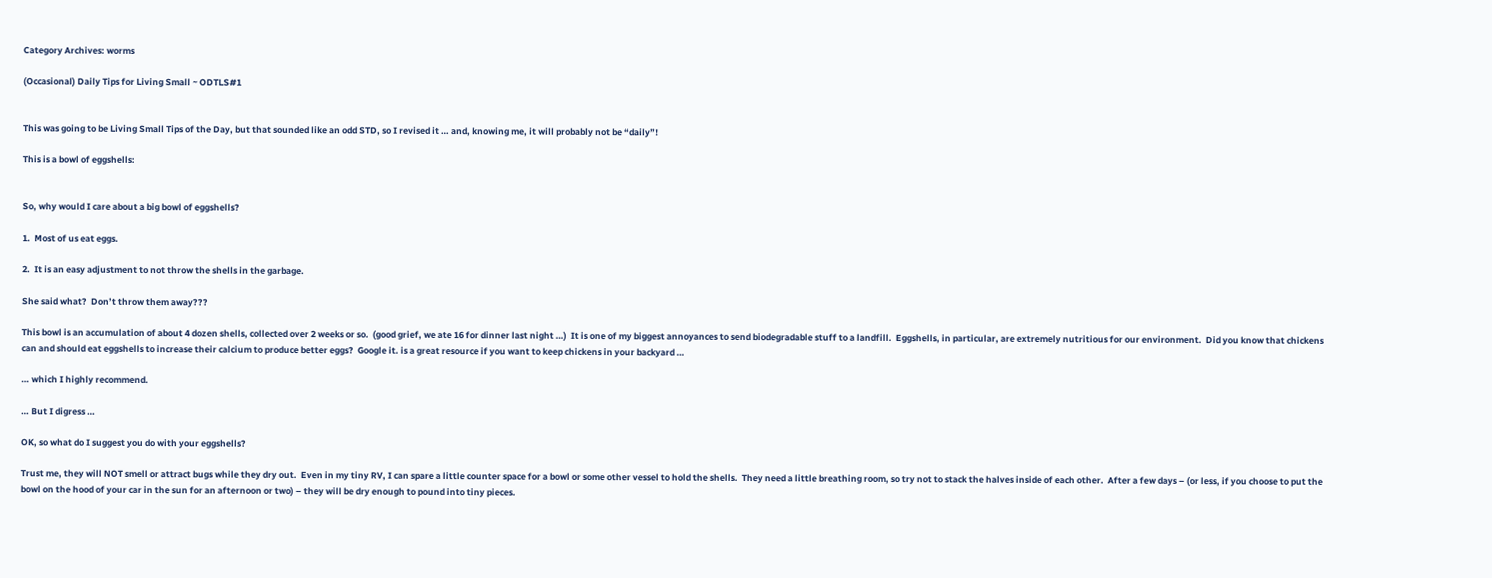Category Archives: worms

(Occasional) Daily Tips for Living Small ~ ODTLS#1


This was going to be Living Small Tips of the Day, but that sounded like an odd STD, so I revised it … and, knowing me, it will probably not be “daily”!

This is a bowl of eggshells:


So, why would I care about a big bowl of eggshells?

1.  Most of us eat eggs.

2.  It is an easy adjustment to not throw the shells in the garbage.

She said what?  Don’t throw them away???

This bowl is an accumulation of about 4 dozen shells, collected over 2 weeks or so.  (good grief, we ate 16 for dinner last night …)  It is one of my biggest annoyances to send biodegradable stuff to a landfill.  Eggshells, in particular, are extremely nutritious for our environment.  Did you know that chickens can and should eat eggshells to increase their calcium to produce better eggs?  Google it. is a great resource if you want to keep chickens in your backyard …

… which I highly recommend.

… But I digress …

OK, so what do I suggest you do with your eggshells?

Trust me, they will NOT smell or attract bugs while they dry out.  Even in my tiny RV, I can spare a little counter space for a bowl or some other vessel to hold the shells.  They need a little breathing room, so try not to stack the halves inside of each other.  After a few days – (or less, if you choose to put the bowl on the hood of your car in the sun for an afternoon or two) – they will be dry enough to pound into tiny pieces.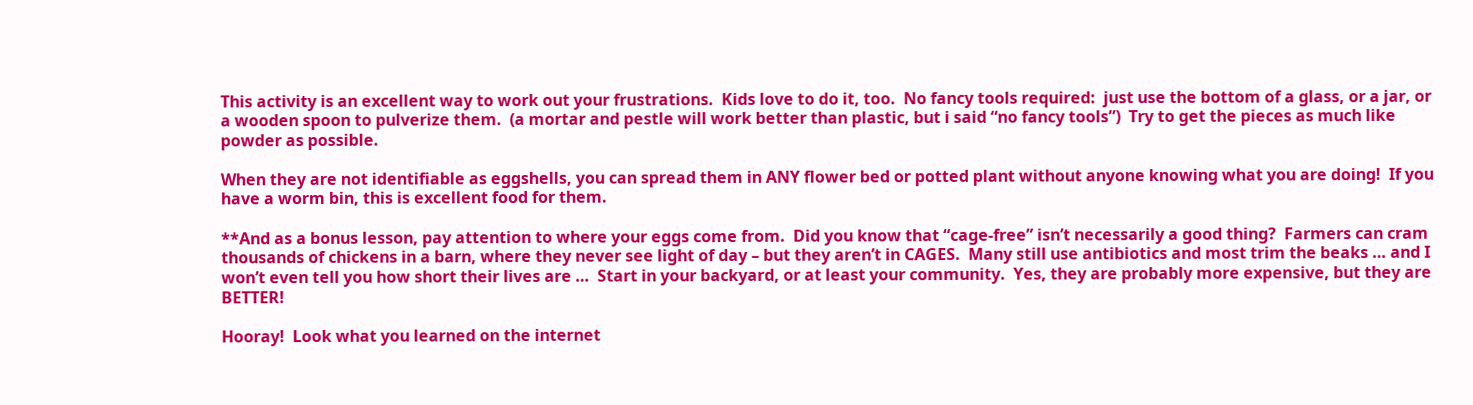This activity is an excellent way to work out your frustrations.  Kids love to do it, too.  No fancy tools required:  just use the bottom of a glass, or a jar, or a wooden spoon to pulverize them.  (a mortar and pestle will work better than plastic, but i said “no fancy tools”)  Try to get the pieces as much like powder as possible.

When they are not identifiable as eggshells, you can spread them in ANY flower bed or potted plant without anyone knowing what you are doing!  If you have a worm bin, this is excellent food for them.

**And as a bonus lesson, pay attention to where your eggs come from.  Did you know that “cage-free” isn’t necessarily a good thing?  Farmers can cram thousands of chickens in a barn, where they never see light of day – but they aren’t in CAGES.  Many still use antibiotics and most trim the beaks … and I won’t even tell you how short their lives are …  Start in your backyard, or at least your community.  Yes, they are probably more expensive, but they are BETTER!

Hooray!  Look what you learned on the internet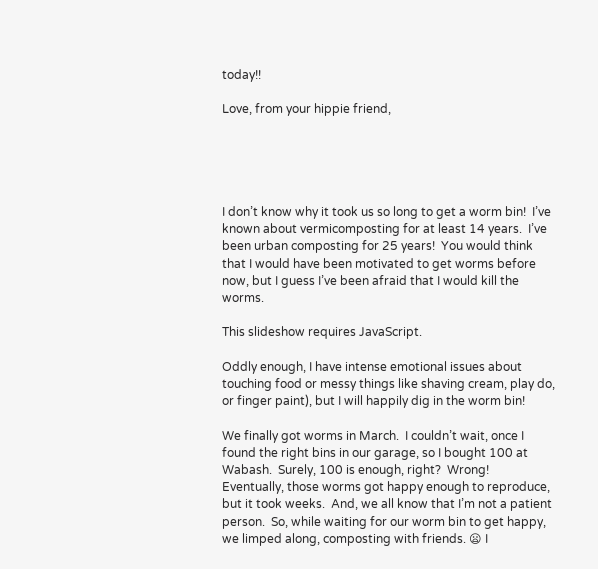today!!

Love, from your hippie friend,





I don’t know why it took us so long to get a worm bin!  I’ve known about vermicomposting for at least 14 years.  I’ve been urban composting for 25 years!  You would think that I would have been motivated to get worms before now, but I guess I’ve been afraid that I would kill the worms.

This slideshow requires JavaScript.

Oddly enough, I have intense emotional issues about touching food or messy things like shaving cream, play do, or finger paint), but I will happily dig in the worm bin!

We finally got worms in March.  I couldn’t wait, once I found the right bins in our garage, so I bought 100 at Wabash.  Surely, 100 is enough, right?  Wrong!  Eventually, those worms got happy enough to reproduce, but it took weeks.  And, we all know that I’m not a patient person.  So, while waiting for our worm bin to get happy, we limped along, composting with friends. 😦 I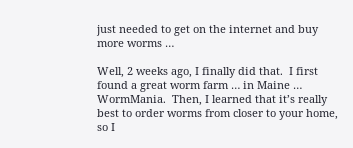just needed to get on the internet and buy more worms …

Well, 2 weeks ago, I finally did that.  I first found a great worm farm … in Maine … WormMania.  Then, I learned that it’s really best to order worms from closer to your home, so I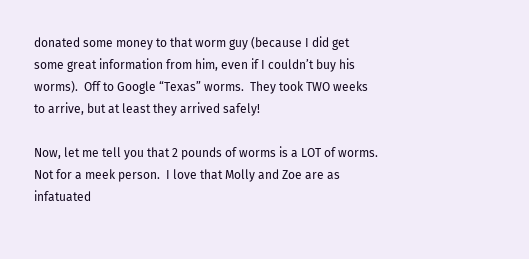donated some money to that worm guy (because I did get some great information from him, even if I couldn’t buy his worms).  Off to Google “Texas” worms.  They took TWO weeks to arrive, but at least they arrived safely!

Now, let me tell you that 2 pounds of worms is a LOT of worms.  Not for a meek person.  I love that Molly and Zoe are as infatuated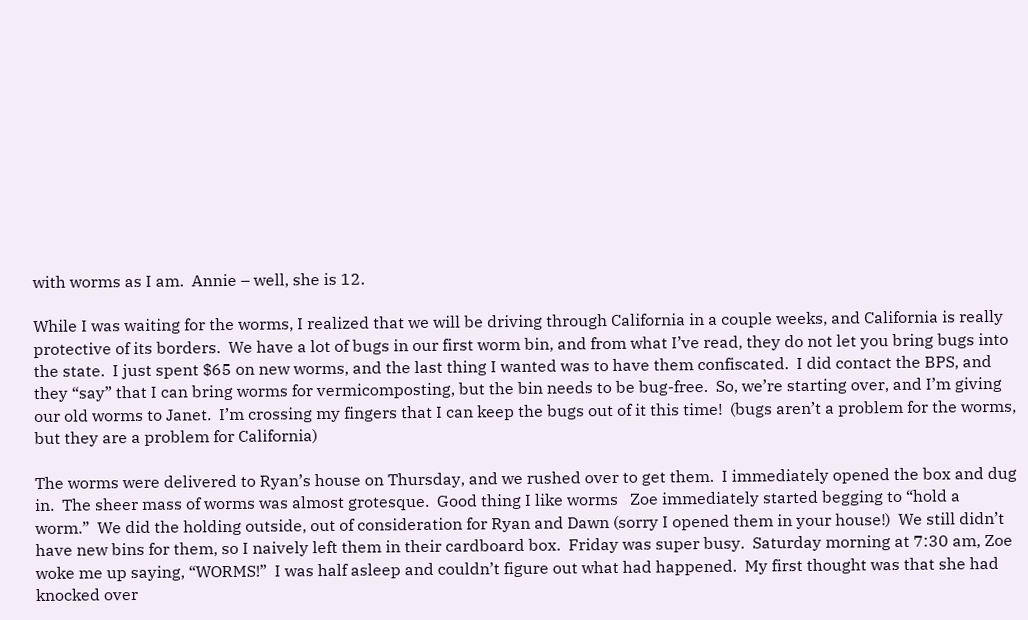with worms as I am.  Annie – well, she is 12.

While I was waiting for the worms, I realized that we will be driving through California in a couple weeks, and California is really protective of its borders.  We have a lot of bugs in our first worm bin, and from what I’ve read, they do not let you bring bugs into the state.  I just spent $65 on new worms, and the last thing I wanted was to have them confiscated.  I did contact the BPS, and they “say” that I can bring worms for vermicomposting, but the bin needs to be bug-free.  So, we’re starting over, and I’m giving our old worms to Janet.  I’m crossing my fingers that I can keep the bugs out of it this time!  (bugs aren’t a problem for the worms, but they are a problem for California)

The worms were delivered to Ryan’s house on Thursday, and we rushed over to get them.  I immediately opened the box and dug in.  The sheer mass of worms was almost grotesque.  Good thing I like worms   Zoe immediately started begging to “hold a worm.”  We did the holding outside, out of consideration for Ryan and Dawn (sorry I opened them in your house!)  We still didn’t have new bins for them, so I naively left them in their cardboard box.  Friday was super busy.  Saturday morning at 7:30 am, Zoe woke me up saying, “WORMS!”  I was half asleep and couldn’t figure out what had happened.  My first thought was that she had knocked over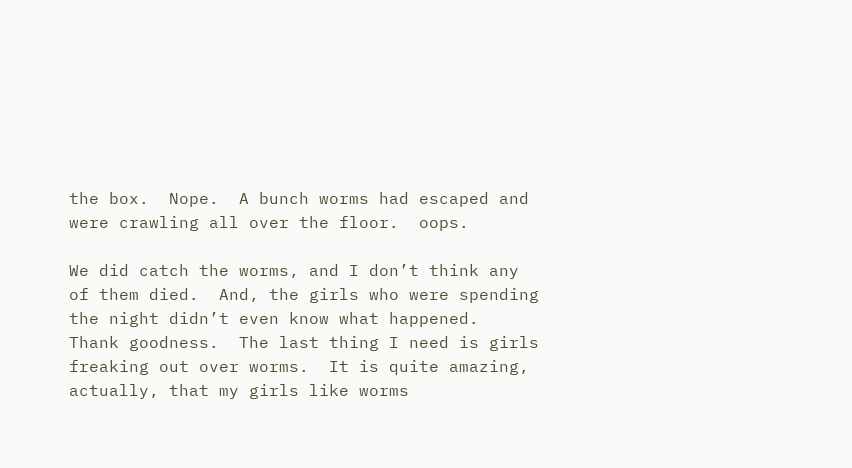the box.  Nope.  A bunch worms had escaped and were crawling all over the floor.  oops.

We did catch the worms, and I don’t think any of them died.  And, the girls who were spending the night didn’t even know what happened.  Thank goodness.  The last thing I need is girls freaking out over worms.  It is quite amazing, actually, that my girls like worms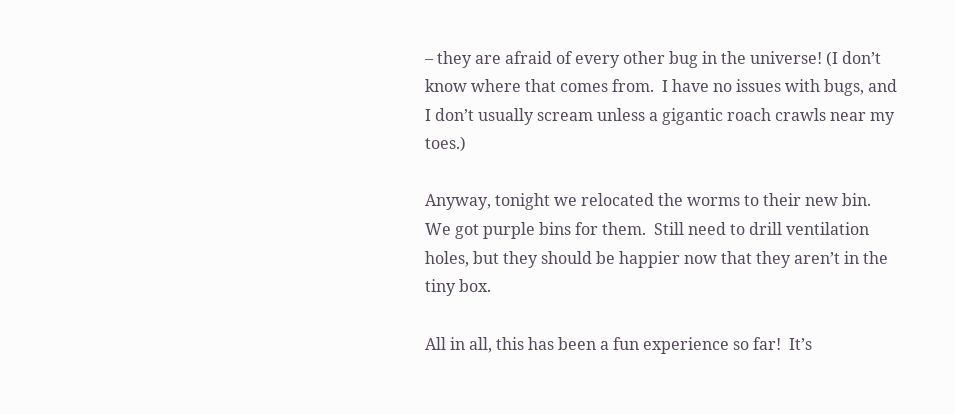– they are afraid of every other bug in the universe! (I don’t know where that comes from.  I have no issues with bugs, and I don’t usually scream unless a gigantic roach crawls near my toes.)

Anyway, tonight we relocated the worms to their new bin. We got purple bins for them.  Still need to drill ventilation holes, but they should be happier now that they aren’t in the tiny box.

All in all, this has been a fun experience so far!  It’s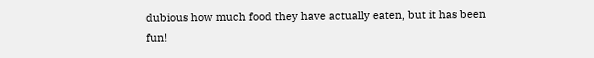dubious how much food they have actually eaten, but it has been fun!